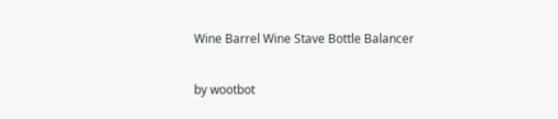Wine Barrel Wine Stave Bottle Balancer

by wootbot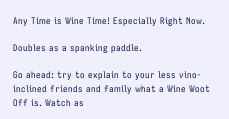Any Time is Wine Time! Especially Right Now.

Doubles as a spanking paddle.

Go ahead: try to explain to your less vino-inclined friends and family what a Wine Woot Off is. Watch as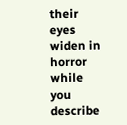their eyes widen in horror while you describe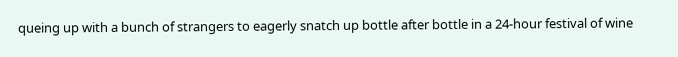queing up with a bunch of strangers to eagerly snatch up bottle after bottle in a 24-hour festival of wine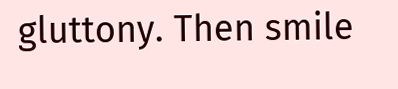gluttony. Then smile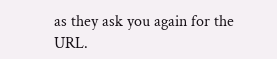as they ask you again for the URL.